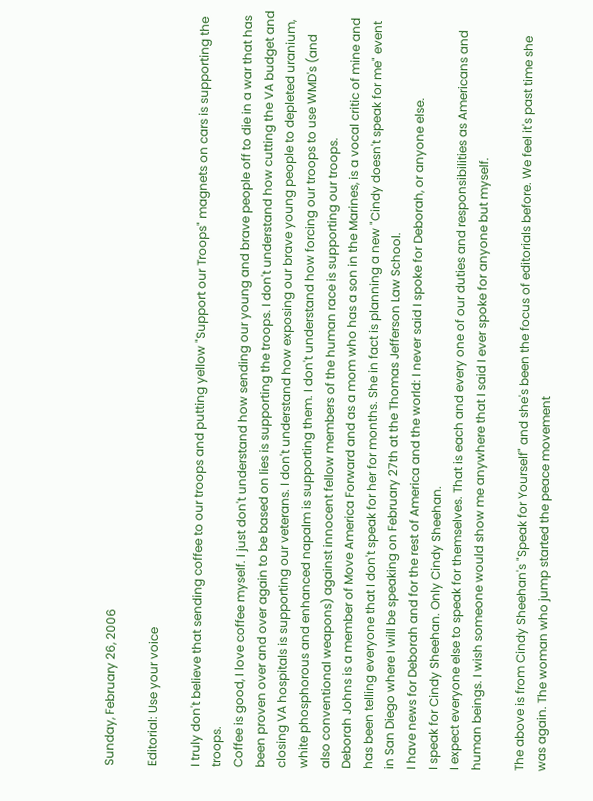Sunday, February 26, 2006

Editorial: Use your voice

I truly don't believe that sending coffee to our troops and putting yellow "Support our Troops" magnets on cars is supporting the troops.
Coffee is good, I love coffee myself. I just don't understand how sending our young and brave people off to die in a war that has been proven over and over again to be based on lies is supporting the troops. I don't understand how cutting the VA budget and closing VA hospitals is supporting our veterans. I don't understand how exposing our brave young people to depleted uranium, white phosphorous and enhanced napalm is supporting them. I don't understand how forcing our troops to use WMD's (and also conventional weapons) against innocent fellow members of the human race is supporting our troops.
Deborah Johns is a member of Move America Forward and as a mom who has a son in the Marines, is a vocal critic of mine and has been telling everyone that I don't speak for her for months. She in fact is planning a new "Cindy doesn't speak for me" event in San Diego where I will be speaking on February 27th at the Thomas Jefferson Law School.
I have news for Deborah and for the rest of America and the world: I never said I spoke for Deborah, or anyone else.
I speak for Cindy Sheehan. Only Cindy Sheehan.
I expect everyone else to speak for themselves. That is each and every one of our duties and responsibilities as Americans and human beings. I wish someone would show me anywhere that I said I ever spoke for anyone but myself.

The above is from Cindy Sheehan's "Speak for Yourself" and she's been the focus of editorials before. We feel it's past time she was again. The woman who jump started the peace movement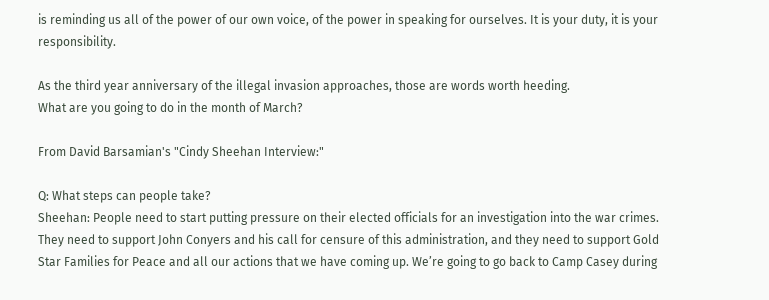is reminding us all of the power of our own voice, of the power in speaking for ourselves. It is your duty, it is your responsibility.

As the third year anniversary of the illegal invasion approaches, those are words worth heeding.
What are you going to do in the month of March?

From David Barsamian's "Cindy Sheehan Interview:"

Q: What steps can people take?
Sheehan: People need to start putting pressure on their elected officials for an investigation into the war crimes. They need to support John Conyers and his call for censure of this administration, and they need to support Gold Star Families for Peace and all our actions that we have coming up. We’re going to go back to Camp Casey during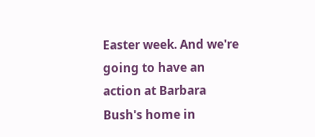Easter week. And we're going to have an action at Barbara Bush's home in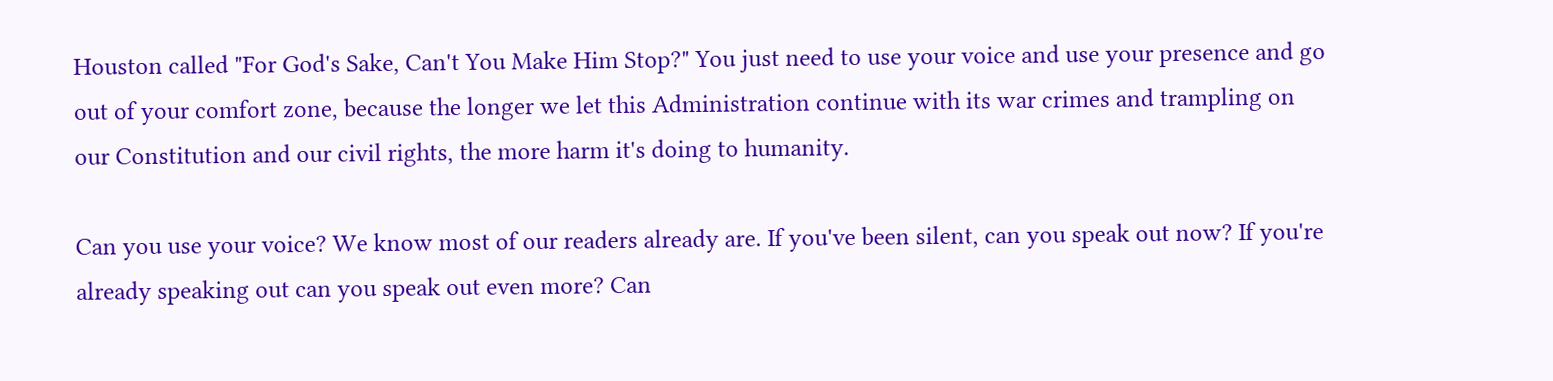Houston called "For God's Sake, Can't You Make Him Stop?" You just need to use your voice and use your presence and go out of your comfort zone, because the longer we let this Administration continue with its war crimes and trampling on our Constitution and our civil rights, the more harm it's doing to humanity.

Can you use your voice? We know most of our readers already are. If you've been silent, can you speak out now? If you're already speaking out can you speak out even more? Can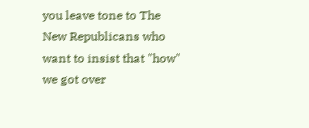you leave tone to The New Republicans who want to insist that "how" we got over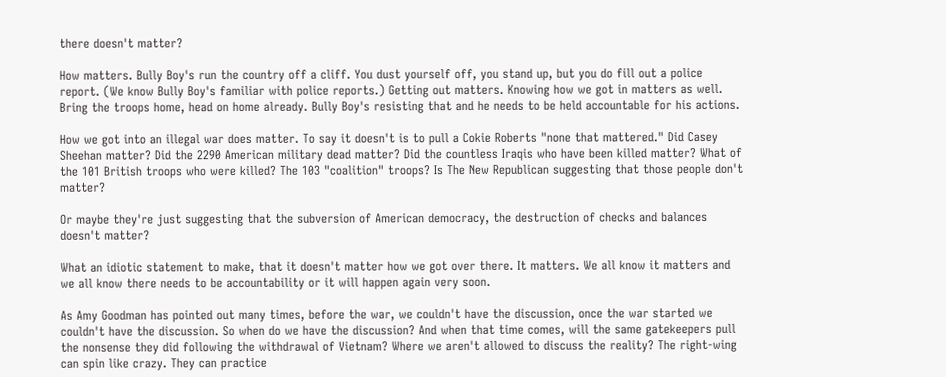there doesn't matter?

How matters. Bully Boy's run the country off a cliff. You dust yourself off, you stand up, but you do fill out a police report. (We know Bully Boy's familiar with police reports.) Getting out matters. Knowing how we got in matters as well. Bring the troops home, head on home already. Bully Boy's resisting that and he needs to be held accountable for his actions.

How we got into an illegal war does matter. To say it doesn't is to pull a Cokie Roberts "none that mattered." Did Casey Sheehan matter? Did the 2290 American military dead matter? Did the countless Iraqis who have been killed matter? What of the 101 British troops who were killed? The 103 "coalition" troops? Is The New Republican suggesting that those people don't matter?

Or maybe they're just suggesting that the subversion of American democracy, the destruction of checks and balances doesn't matter?

What an idiotic statement to make, that it doesn't matter how we got over there. It matters. We all know it matters and we all know there needs to be accountability or it will happen again very soon.

As Amy Goodman has pointed out many times, before the war, we couldn't have the discussion, once the war started we couldn't have the discussion. So when do we have the discussion? And when that time comes, will the same gatekeepers pull the nonsense they did following the withdrawal of Vietnam? Where we aren't allowed to discuss the reality? The right-wing can spin like crazy. They can practice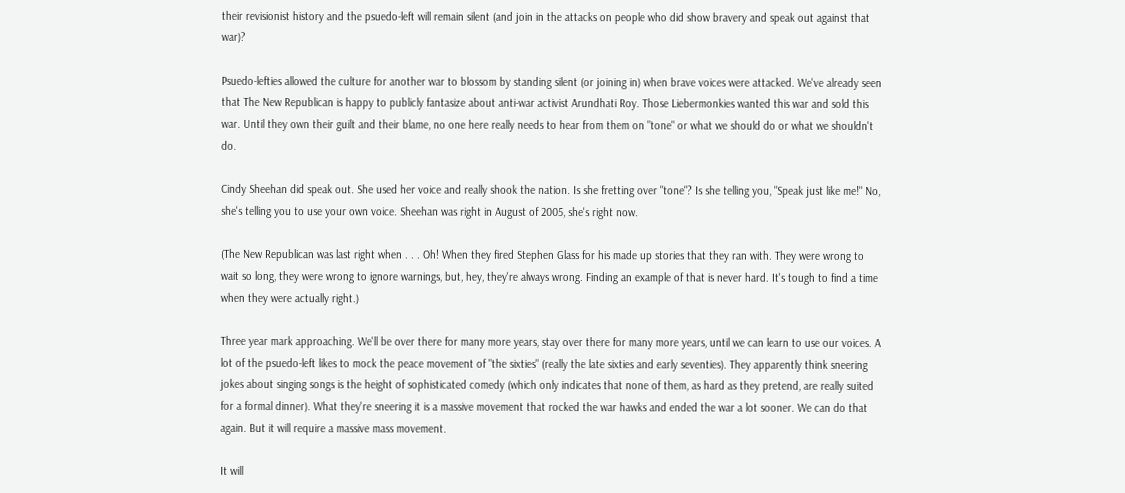their revisionist history and the psuedo-left will remain silent (and join in the attacks on people who did show bravery and speak out against that war)?

Psuedo-lefties allowed the culture for another war to blossom by standing silent (or joining in) when brave voices were attacked. We've already seen that The New Republican is happy to publicly fantasize about anti-war activist Arundhati Roy. Those Liebermonkies wanted this war and sold this war. Until they own their guilt and their blame, no one here really needs to hear from them on "tone" or what we should do or what we shouldn't do.

Cindy Sheehan did speak out. She used her voice and really shook the nation. Is she fretting over "tone"? Is she telling you, "Speak just like me!" No, she's telling you to use your own voice. Sheehan was right in August of 2005, she's right now.

(The New Republican was last right when . . . Oh! When they fired Stephen Glass for his made up stories that they ran with. They were wrong to wait so long, they were wrong to ignore warnings, but, hey, they're always wrong. Finding an example of that is never hard. It's tough to find a time when they were actually right.)

Three year mark approaching. We'll be over there for many more years, stay over there for many more years, until we can learn to use our voices. A lot of the psuedo-left likes to mock the peace movement of "the sixties" (really the late sixties and early seventies). They apparently think sneering jokes about singing songs is the height of sophisticated comedy (which only indicates that none of them, as hard as they pretend, are really suited for a formal dinner). What they're sneering it is a massive movement that rocked the war hawks and ended the war a lot sooner. We can do that again. But it will require a massive mass movement.

It will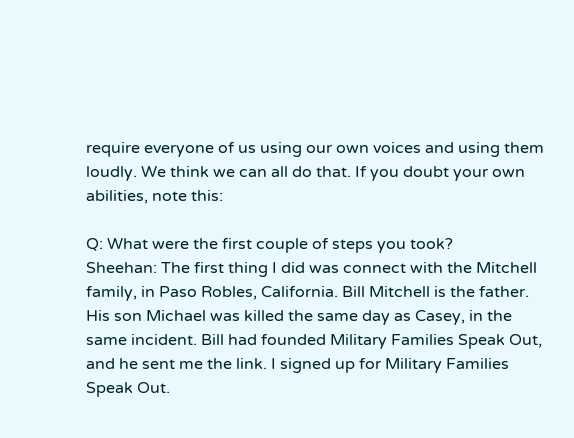require everyone of us using our own voices and using them loudly. We think we can all do that. If you doubt your own abilities, note this:

Q: What were the first couple of steps you took?
Sheehan: The first thing I did was connect with the Mitchell family, in Paso Robles, California. Bill Mitchell is the father. His son Michael was killed the same day as Casey, in the same incident. Bill had founded Military Families Speak Out, and he sent me the link. I signed up for Military Families Speak Out.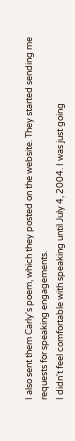I also sent them Carly's poem, which they posted on the website. They started sending me requests for speaking engagements.
I didn't feel comfortable with speaking until July 4, 2004. I was just going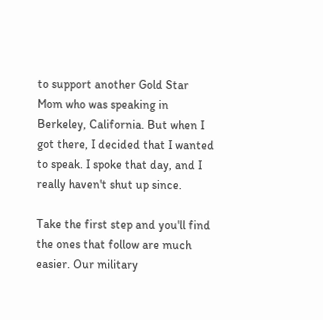to support another Gold Star Mom who was speaking in Berkeley, California. But when I got there, I decided that I wanted to speak. I spoke that day, and I really haven't shut up since.

Take the first step and you'll find the ones that follow are much easier. Our military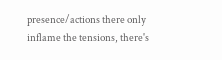presence/actions there only inflame the tensions, there's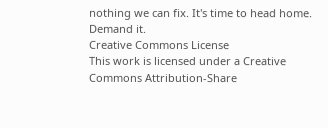nothing we can fix. It's time to head home. Demand it.
Creative Commons License
This work is licensed under a Creative Commons Attribution-Share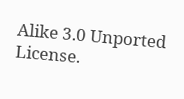Alike 3.0 Unported License.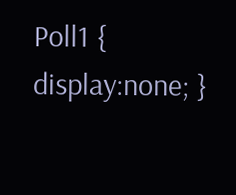Poll1 { display:none; }